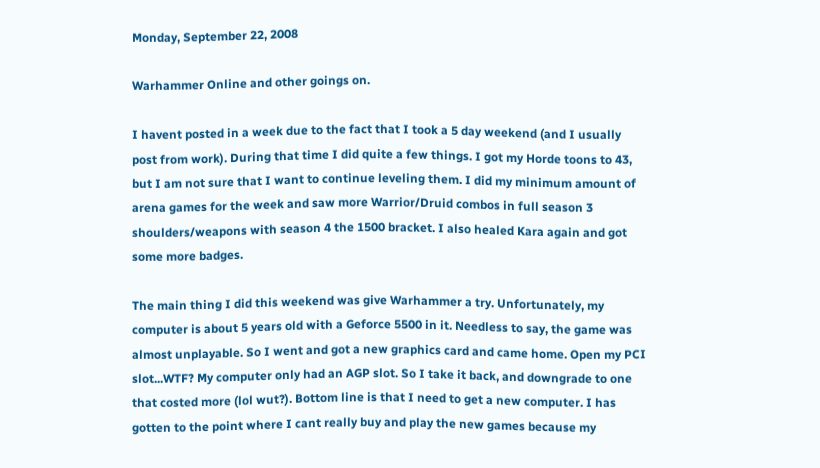Monday, September 22, 2008

Warhammer Online and other goings on.

I havent posted in a week due to the fact that I took a 5 day weekend (and I usually post from work). During that time I did quite a few things. I got my Horde toons to 43, but I am not sure that I want to continue leveling them. I did my minimum amount of arena games for the week and saw more Warrior/Druid combos in full season 3 shoulders/weapons with season 4 the 1500 bracket. I also healed Kara again and got some more badges.

The main thing I did this weekend was give Warhammer a try. Unfortunately, my computer is about 5 years old with a Geforce 5500 in it. Needless to say, the game was almost unplayable. So I went and got a new graphics card and came home. Open my PCI slot...WTF? My computer only had an AGP slot. So I take it back, and downgrade to one that costed more (lol wut?). Bottom line is that I need to get a new computer. I has gotten to the point where I cant really buy and play the new games because my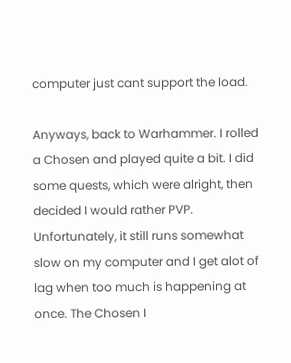computer just cant support the load.

Anyways, back to Warhammer. I rolled a Chosen and played quite a bit. I did some quests, which were alright, then decided I would rather PVP. Unfortunately, it still runs somewhat slow on my computer and I get alot of lag when too much is happening at once. The Chosen I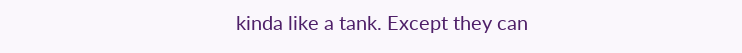kinda like a tank. Except they can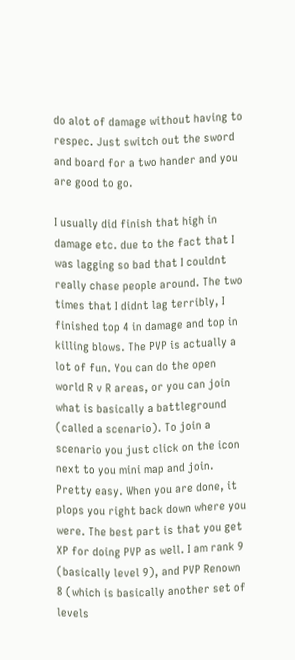do alot of damage without having to respec. Just switch out the sword and board for a two hander and you are good to go.

I usually did finish that high in damage etc. due to the fact that I was lagging so bad that I couldnt really chase people around. The two times that I didnt lag terribly, I finished top 4 in damage and top in killing blows. The PVP is actually a lot of fun. You can do the open world R v R areas, or you can join what is basically a battleground (called a scenario). To join a scenario you just click on the icon next to you mini map and join. Pretty easy. When you are done, it plops you right back down where you were. The best part is that you get XP for doing PVP as well. I am rank 9 (basically level 9), and PVP Renown 8 (which is basically another set of levels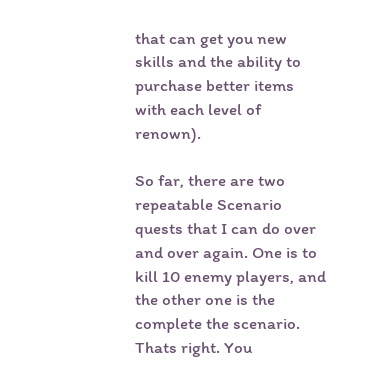that can get you new skills and the ability to purchase better items with each level of renown).

So far, there are two repeatable Scenario quests that I can do over and over again. One is to kill 10 enemy players, and the other one is the complete the scenario. Thats right. You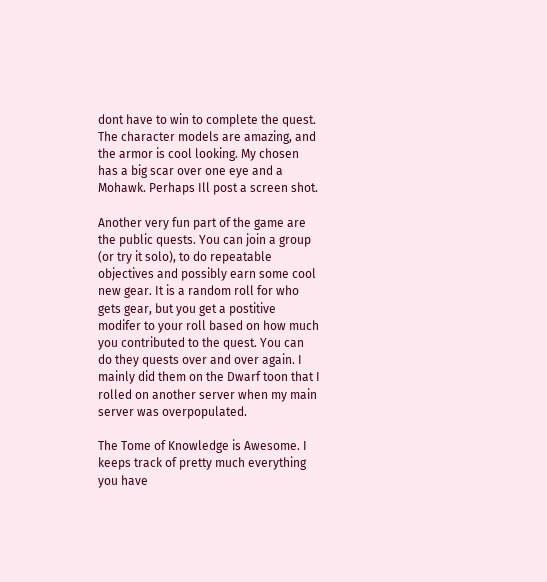dont have to win to complete the quest. The character models are amazing, and the armor is cool looking. My chosen has a big scar over one eye and a Mohawk. Perhaps Ill post a screen shot.

Another very fun part of the game are the public quests. You can join a group (or try it solo), to do repeatable objectives and possibly earn some cool new gear. It is a random roll for who gets gear, but you get a postitive modifer to your roll based on how much you contributed to the quest. You can do they quests over and over again. I mainly did them on the Dwarf toon that I rolled on another server when my main server was overpopulated.

The Tome of Knowledge is Awesome. I keeps track of pretty much everything you have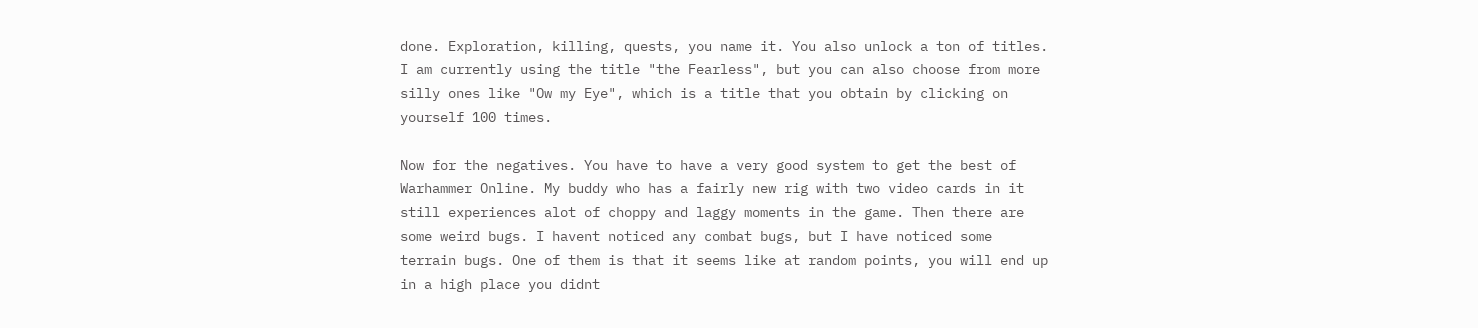done. Exploration, killing, quests, you name it. You also unlock a ton of titles. I am currently using the title "the Fearless", but you can also choose from more silly ones like "Ow my Eye", which is a title that you obtain by clicking on yourself 100 times.

Now for the negatives. You have to have a very good system to get the best of Warhammer Online. My buddy who has a fairly new rig with two video cards in it still experiences alot of choppy and laggy moments in the game. Then there are some weird bugs. I havent noticed any combat bugs, but I have noticed some terrain bugs. One of them is that it seems like at random points, you will end up in a high place you didnt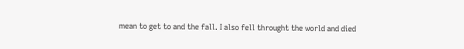mean to get to and the fall. I also fell throught the world and died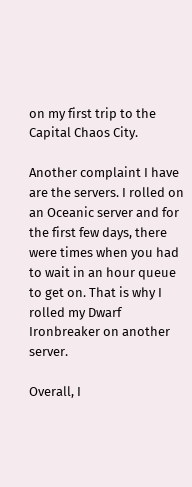on my first trip to the Capital Chaos City.

Another complaint I have are the servers. I rolled on an Oceanic server and for the first few days, there were times when you had to wait in an hour queue to get on. That is why I rolled my Dwarf Ironbreaker on another server.

Overall, I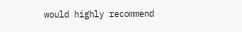would highly recommend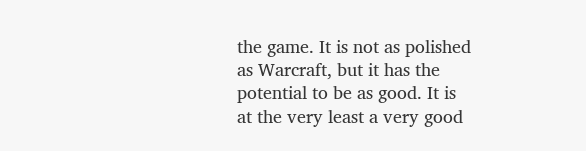the game. It is not as polished as Warcraft, but it has the potential to be as good. It is at the very least a very good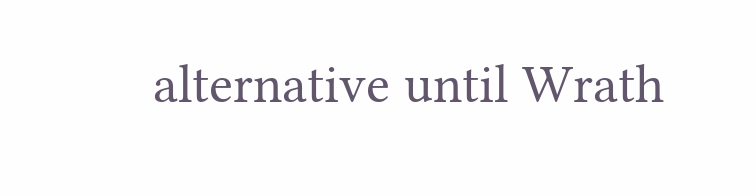alternative until Wrath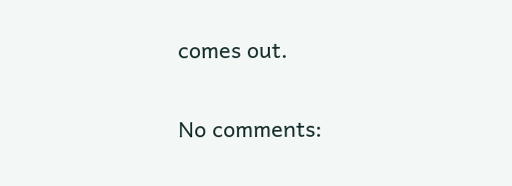comes out.

No comments: